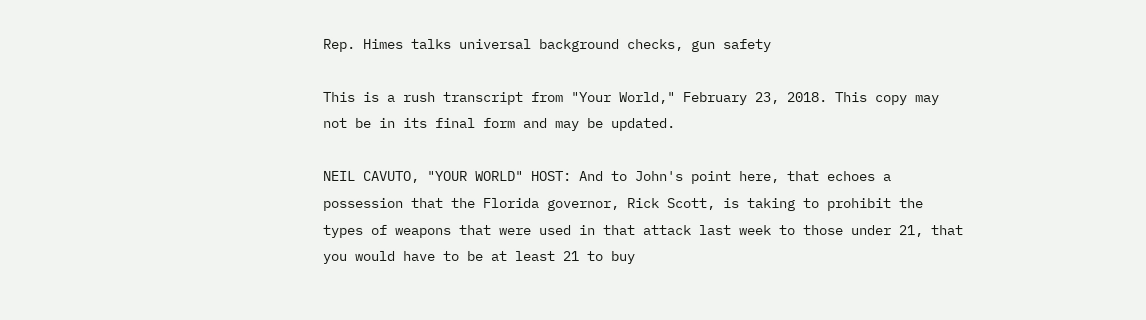Rep. Himes talks universal background checks, gun safety

This is a rush transcript from "Your World," February 23, 2018. This copy may not be in its final form and may be updated.

NEIL CAVUTO, "YOUR WORLD" HOST: And to John's point here, that echoes a possession that the Florida governor, Rick Scott, is taking to prohibit the types of weapons that were used in that attack last week to those under 21, that you would have to be at least 21 to buy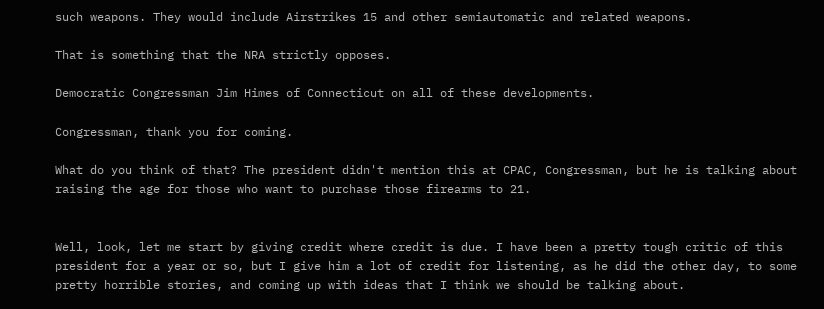such weapons. They would include Airstrikes 15 and other semiautomatic and related weapons.

That is something that the NRA strictly opposes.

Democratic Congressman Jim Himes of Connecticut on all of these developments.

Congressman, thank you for coming.

What do you think of that? The president didn't mention this at CPAC, Congressman, but he is talking about raising the age for those who want to purchase those firearms to 21.


Well, look, let me start by giving credit where credit is due. I have been a pretty tough critic of this president for a year or so, but I give him a lot of credit for listening, as he did the other day, to some pretty horrible stories, and coming up with ideas that I think we should be talking about.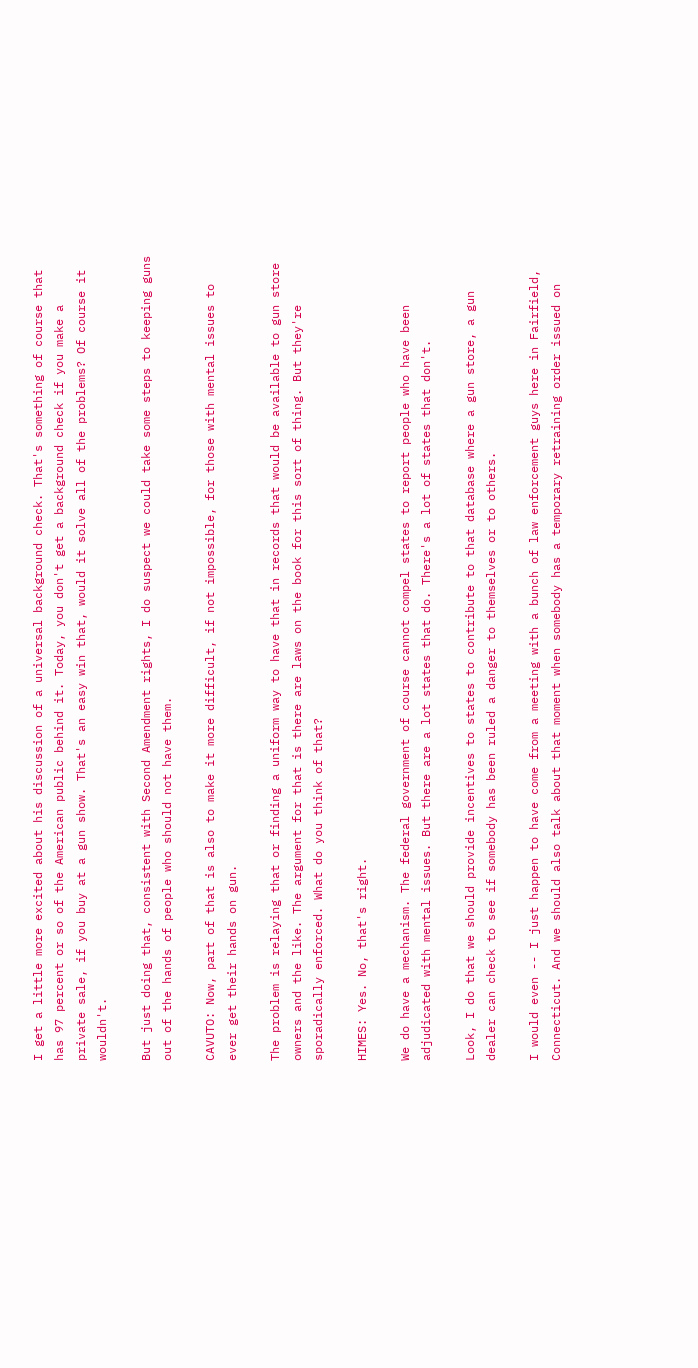I get a little more excited about his discussion of a universal background check. That's something of course that has 97 percent or so of the American public behind it. Today, you don't get a background check if you make a private sale, if you buy at a gun show. That's an easy win that, would it solve all of the problems? Of course it wouldn't.

But just doing that, consistent with Second Amendment rights, I do suspect we could take some steps to keeping guns out of the hands of people who should not have them.

CAVUTO: Now, part of that is also to make it more difficult, if not impossible, for those with mental issues to ever get their hands on gun.

The problem is relaying that or finding a uniform way to have that in records that would be available to gun store owners and the like. The argument for that is there are laws on the book for this sort of thing. But they're sporadically enforced. What do you think of that?

HIMES: Yes. No, that's right.

We do have a mechanism. The federal government of course cannot compel states to report people who have been adjudicated with mental issues. But there are a lot states that do. There's a lot of states that don't.

Look, I do that we should provide incentives to states to contribute to that database where a gun store, a gun dealer can check to see if somebody has been ruled a danger to themselves or to others.

I would even -- I just happen to have come from a meeting with a bunch of law enforcement guys here in Fairfield, Connecticut. And we should also talk about that moment when somebody has a temporary retraining order issued on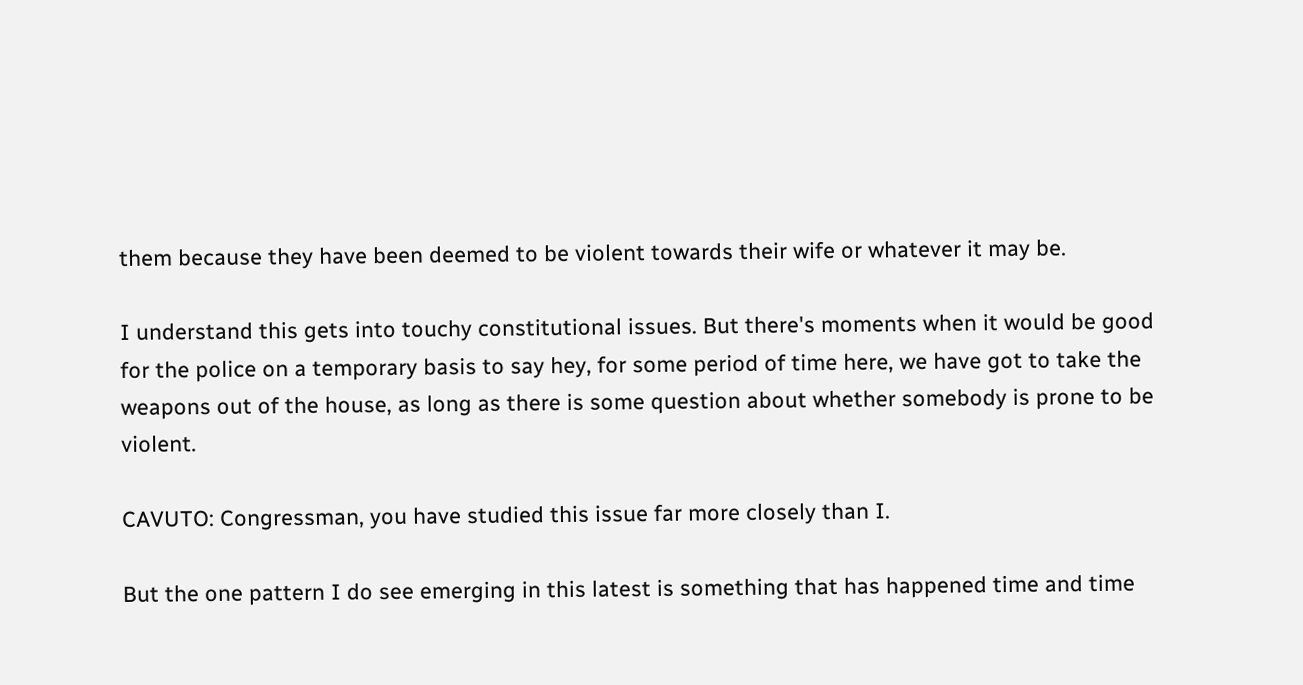them because they have been deemed to be violent towards their wife or whatever it may be.

I understand this gets into touchy constitutional issues. But there's moments when it would be good for the police on a temporary basis to say hey, for some period of time here, we have got to take the weapons out of the house, as long as there is some question about whether somebody is prone to be violent.

CAVUTO: Congressman, you have studied this issue far more closely than I.

But the one pattern I do see emerging in this latest is something that has happened time and time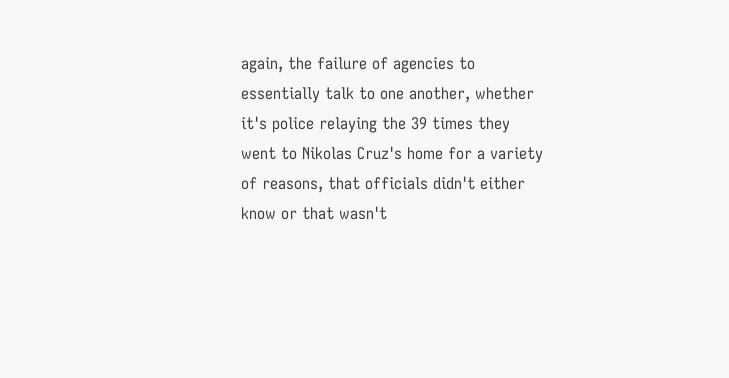again, the failure of agencies to essentially talk to one another, whether it's police relaying the 39 times they went to Nikolas Cruz's home for a variety of reasons, that officials didn't either know or that wasn't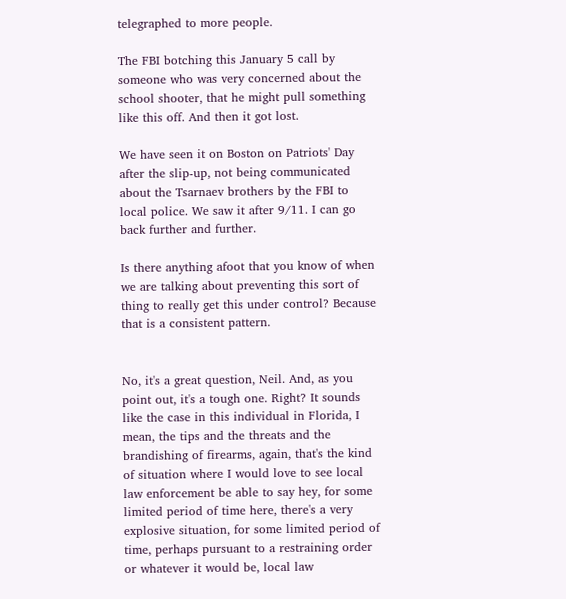telegraphed to more people.

The FBI botching this January 5 call by someone who was very concerned about the school shooter, that he might pull something like this off. And then it got lost.

We have seen it on Boston on Patriots' Day after the slip-up, not being communicated about the Tsarnaev brothers by the FBI to local police. We saw it after 9/11. I can go back further and further.

Is there anything afoot that you know of when we are talking about preventing this sort of thing to really get this under control? Because that is a consistent pattern.


No, it's a great question, Neil. And, as you point out, it's a tough one. Right? It sounds like the case in this individual in Florida, I mean, the tips and the threats and the brandishing of firearms, again, that's the kind of situation where I would love to see local law enforcement be able to say hey, for some limited period of time here, there's a very explosive situation, for some limited period of time, perhaps pursuant to a restraining order or whatever it would be, local law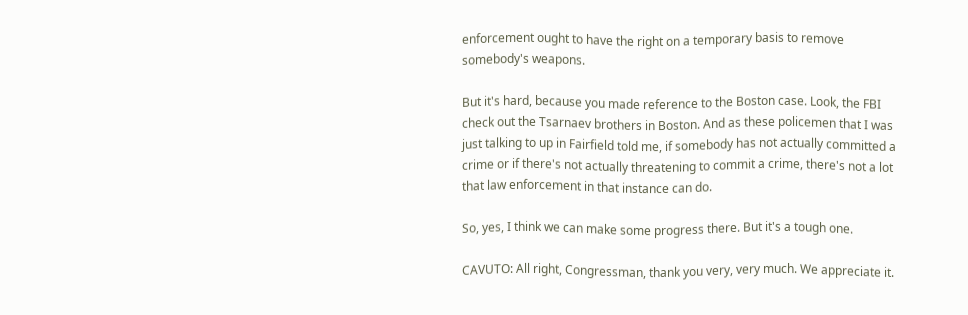enforcement ought to have the right on a temporary basis to remove somebody's weapons.

But it's hard, because you made reference to the Boston case. Look, the FBI check out the Tsarnaev brothers in Boston. And as these policemen that I was just talking to up in Fairfield told me, if somebody has not actually committed a crime or if there's not actually threatening to commit a crime, there's not a lot that law enforcement in that instance can do.

So, yes, I think we can make some progress there. But it's a tough one.

CAVUTO: All right, Congressman, thank you very, very much. We appreciate it.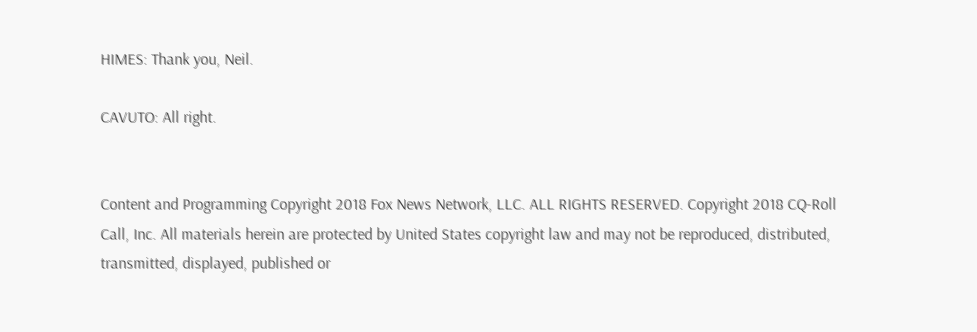HIMES: Thank you, Neil.

CAVUTO: All right.


Content and Programming Copyright 2018 Fox News Network, LLC. ALL RIGHTS RESERVED. Copyright 2018 CQ-Roll Call, Inc. All materials herein are protected by United States copyright law and may not be reproduced, distributed, transmitted, displayed, published or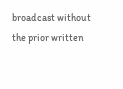broadcast without the prior written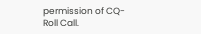permission of CQ-Roll Call.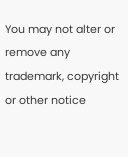You may not alter or remove any trademark, copyright or other notice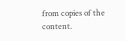from copies of the content.